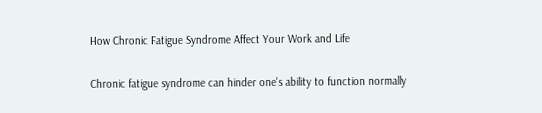How Chronic Fatigue Syndrome Affect Your Work and Life

Chronic fatigue syndrome can hinder one's ability to function normally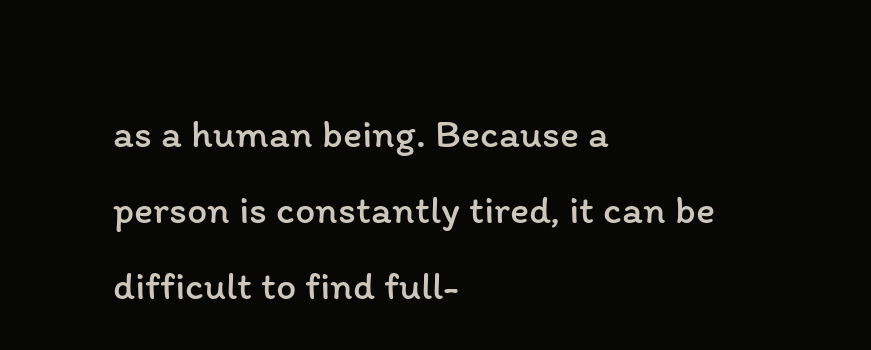as a human being. Because a person is constantly tired, it can be difficult to find full-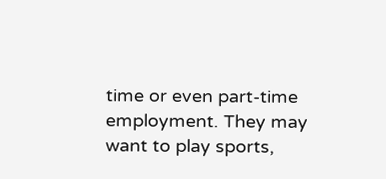time or even part-time employment. They may want to play sports,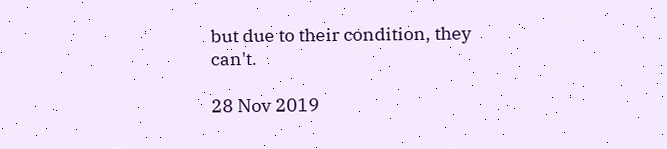but due to their condition, they can't.

28 Nov 2019